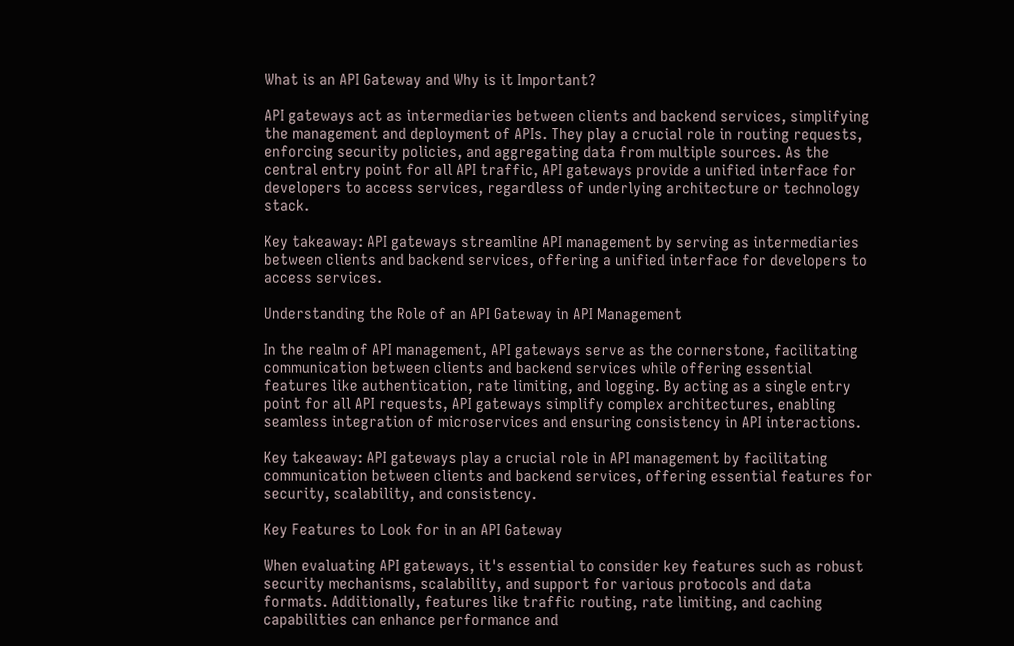What is an API Gateway and Why is it Important?

API gateways act as intermediaries between clients and backend services, simplifying the management and deployment of APIs. They play a crucial role in routing requests, enforcing security policies, and aggregating data from multiple sources. As the central entry point for all API traffic, API gateways provide a unified interface for developers to access services, regardless of underlying architecture or technology stack.

Key takeaway: API gateways streamline API management by serving as intermediaries between clients and backend services, offering a unified interface for developers to access services.

Understanding the Role of an API Gateway in API Management

In the realm of API management, API gateways serve as the cornerstone, facilitating communication between clients and backend services while offering essential features like authentication, rate limiting, and logging. By acting as a single entry point for all API requests, API gateways simplify complex architectures, enabling seamless integration of microservices and ensuring consistency in API interactions.

Key takeaway: API gateways play a crucial role in API management by facilitating communication between clients and backend services, offering essential features for security, scalability, and consistency.

Key Features to Look for in an API Gateway

When evaluating API gateways, it's essential to consider key features such as robust security mechanisms, scalability, and support for various protocols and data formats. Additionally, features like traffic routing, rate limiting, and caching capabilities can enhance performance and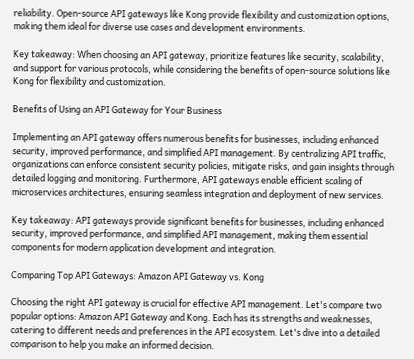reliability. Open-source API gateways like Kong provide flexibility and customization options, making them ideal for diverse use cases and development environments.

Key takeaway: When choosing an API gateway, prioritize features like security, scalability, and support for various protocols, while considering the benefits of open-source solutions like Kong for flexibility and customization.

Benefits of Using an API Gateway for Your Business

Implementing an API gateway offers numerous benefits for businesses, including enhanced security, improved performance, and simplified API management. By centralizing API traffic, organizations can enforce consistent security policies, mitigate risks, and gain insights through detailed logging and monitoring. Furthermore, API gateways enable efficient scaling of microservices architectures, ensuring seamless integration and deployment of new services.

Key takeaway: API gateways provide significant benefits for businesses, including enhanced security, improved performance, and simplified API management, making them essential components for modern application development and integration.

Comparing Top API Gateways: Amazon API Gateway vs. Kong

Choosing the right API gateway is crucial for effective API management. Let's compare two popular options: Amazon API Gateway and Kong. Each has its strengths and weaknesses, catering to different needs and preferences in the API ecosystem. Let's dive into a detailed comparison to help you make an informed decision.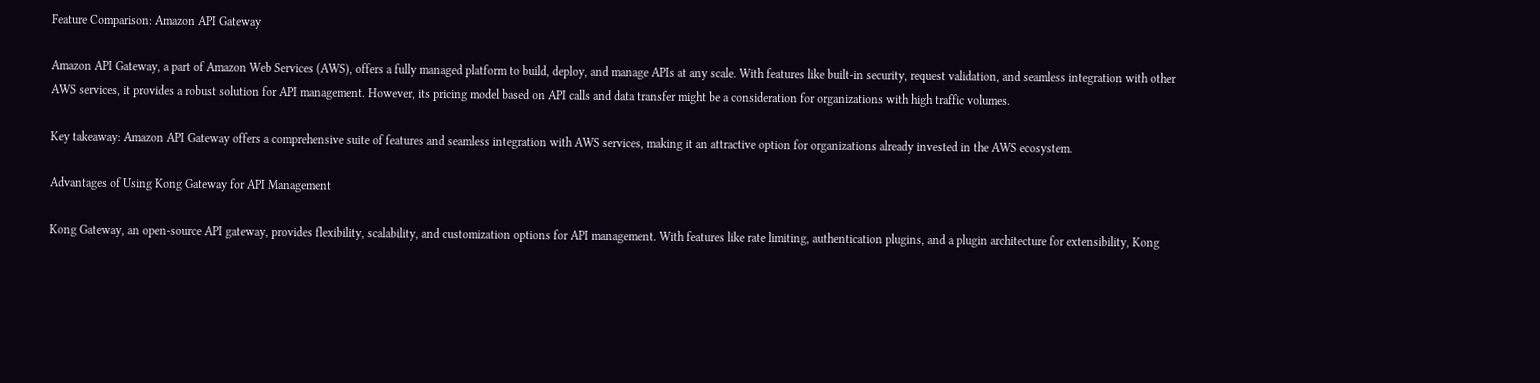Feature Comparison: Amazon API Gateway

Amazon API Gateway, a part of Amazon Web Services (AWS), offers a fully managed platform to build, deploy, and manage APIs at any scale. With features like built-in security, request validation, and seamless integration with other AWS services, it provides a robust solution for API management. However, its pricing model based on API calls and data transfer might be a consideration for organizations with high traffic volumes.

Key takeaway: Amazon API Gateway offers a comprehensive suite of features and seamless integration with AWS services, making it an attractive option for organizations already invested in the AWS ecosystem.

Advantages of Using Kong Gateway for API Management

Kong Gateway, an open-source API gateway, provides flexibility, scalability, and customization options for API management. With features like rate limiting, authentication plugins, and a plugin architecture for extensibility, Kong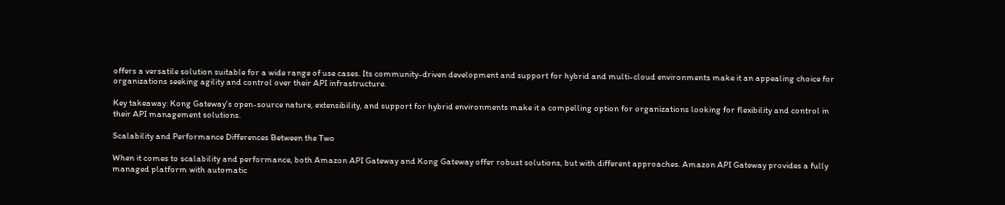offers a versatile solution suitable for a wide range of use cases. Its community-driven development and support for hybrid and multi-cloud environments make it an appealing choice for organizations seeking agility and control over their API infrastructure.

Key takeaway: Kong Gateway's open-source nature, extensibility, and support for hybrid environments make it a compelling option for organizations looking for flexibility and control in their API management solutions.

Scalability and Performance Differences Between the Two

When it comes to scalability and performance, both Amazon API Gateway and Kong Gateway offer robust solutions, but with different approaches. Amazon API Gateway provides a fully managed platform with automatic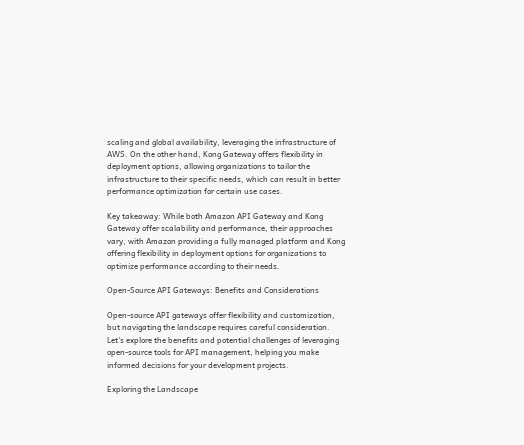scaling and global availability, leveraging the infrastructure of AWS. On the other hand, Kong Gateway offers flexibility in deployment options, allowing organizations to tailor the infrastructure to their specific needs, which can result in better performance optimization for certain use cases.

Key takeaway: While both Amazon API Gateway and Kong Gateway offer scalability and performance, their approaches vary, with Amazon providing a fully managed platform and Kong offering flexibility in deployment options for organizations to optimize performance according to their needs.

Open-Source API Gateways: Benefits and Considerations

Open-source API gateways offer flexibility and customization, but navigating the landscape requires careful consideration. Let's explore the benefits and potential challenges of leveraging open-source tools for API management, helping you make informed decisions for your development projects.

Exploring the Landscape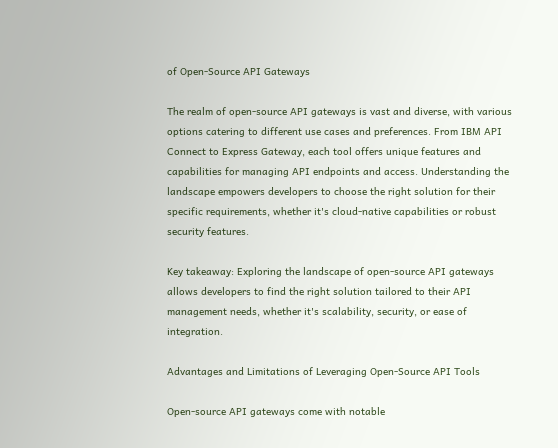of Open-Source API Gateways

The realm of open-source API gateways is vast and diverse, with various options catering to different use cases and preferences. From IBM API Connect to Express Gateway, each tool offers unique features and capabilities for managing API endpoints and access. Understanding the landscape empowers developers to choose the right solution for their specific requirements, whether it's cloud-native capabilities or robust security features.

Key takeaway: Exploring the landscape of open-source API gateways allows developers to find the right solution tailored to their API management needs, whether it's scalability, security, or ease of integration.

Advantages and Limitations of Leveraging Open-Source API Tools

Open-source API gateways come with notable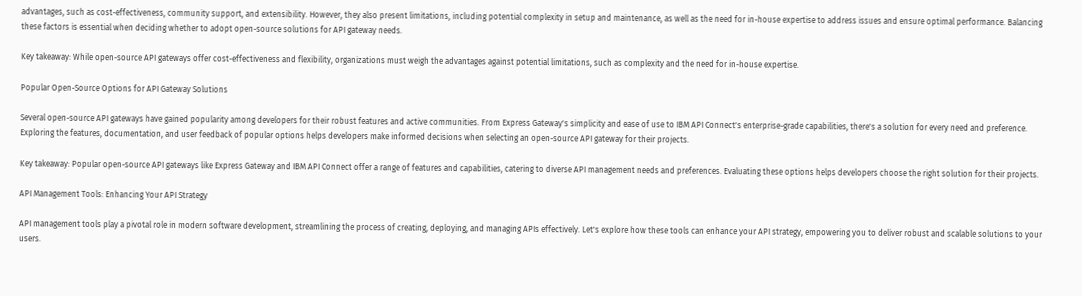advantages, such as cost-effectiveness, community support, and extensibility. However, they also present limitations, including potential complexity in setup and maintenance, as well as the need for in-house expertise to address issues and ensure optimal performance. Balancing these factors is essential when deciding whether to adopt open-source solutions for API gateway needs.

Key takeaway: While open-source API gateways offer cost-effectiveness and flexibility, organizations must weigh the advantages against potential limitations, such as complexity and the need for in-house expertise.

Popular Open-Source Options for API Gateway Solutions

Several open-source API gateways have gained popularity among developers for their robust features and active communities. From Express Gateway's simplicity and ease of use to IBM API Connect's enterprise-grade capabilities, there's a solution for every need and preference. Exploring the features, documentation, and user feedback of popular options helps developers make informed decisions when selecting an open-source API gateway for their projects.

Key takeaway: Popular open-source API gateways like Express Gateway and IBM API Connect offer a range of features and capabilities, catering to diverse API management needs and preferences. Evaluating these options helps developers choose the right solution for their projects.

API Management Tools: Enhancing Your API Strategy

API management tools play a pivotal role in modern software development, streamlining the process of creating, deploying, and managing APIs effectively. Let's explore how these tools can enhance your API strategy, empowering you to deliver robust and scalable solutions to your users.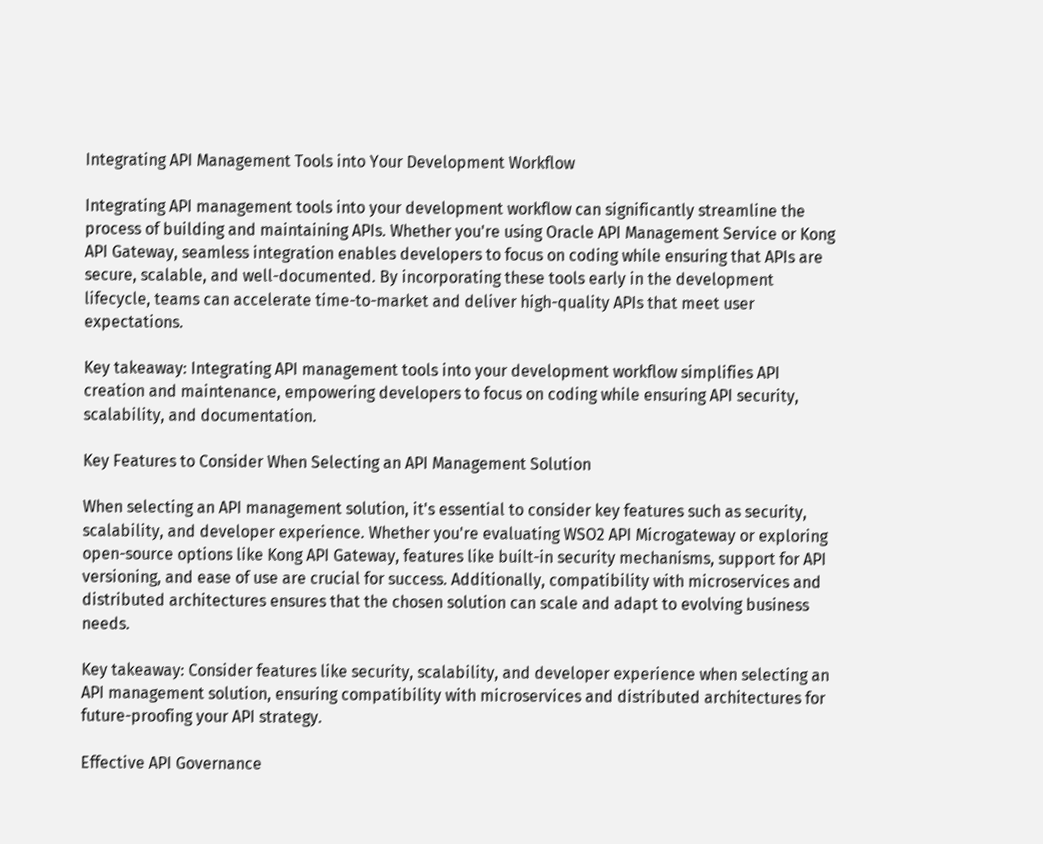Integrating API Management Tools into Your Development Workflow

Integrating API management tools into your development workflow can significantly streamline the process of building and maintaining APIs. Whether you're using Oracle API Management Service or Kong API Gateway, seamless integration enables developers to focus on coding while ensuring that APIs are secure, scalable, and well-documented. By incorporating these tools early in the development lifecycle, teams can accelerate time-to-market and deliver high-quality APIs that meet user expectations.

Key takeaway: Integrating API management tools into your development workflow simplifies API creation and maintenance, empowering developers to focus on coding while ensuring API security, scalability, and documentation.

Key Features to Consider When Selecting an API Management Solution

When selecting an API management solution, it's essential to consider key features such as security, scalability, and developer experience. Whether you're evaluating WSO2 API Microgateway or exploring open-source options like Kong API Gateway, features like built-in security mechanisms, support for API versioning, and ease of use are crucial for success. Additionally, compatibility with microservices and distributed architectures ensures that the chosen solution can scale and adapt to evolving business needs.

Key takeaway: Consider features like security, scalability, and developer experience when selecting an API management solution, ensuring compatibility with microservices and distributed architectures for future-proofing your API strategy.

Effective API Governance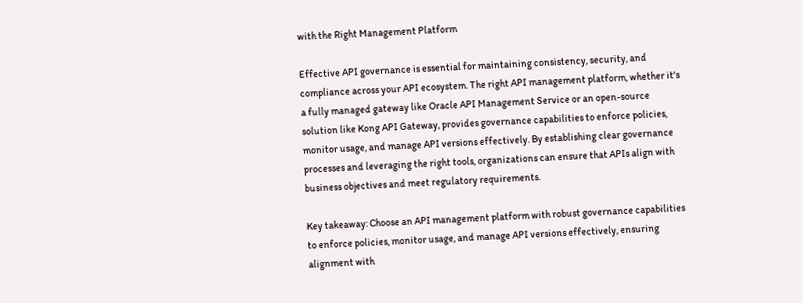with the Right Management Platform

Effective API governance is essential for maintaining consistency, security, and compliance across your API ecosystem. The right API management platform, whether it's a fully managed gateway like Oracle API Management Service or an open-source solution like Kong API Gateway, provides governance capabilities to enforce policies, monitor usage, and manage API versions effectively. By establishing clear governance processes and leveraging the right tools, organizations can ensure that APIs align with business objectives and meet regulatory requirements.

Key takeaway: Choose an API management platform with robust governance capabilities to enforce policies, monitor usage, and manage API versions effectively, ensuring alignment with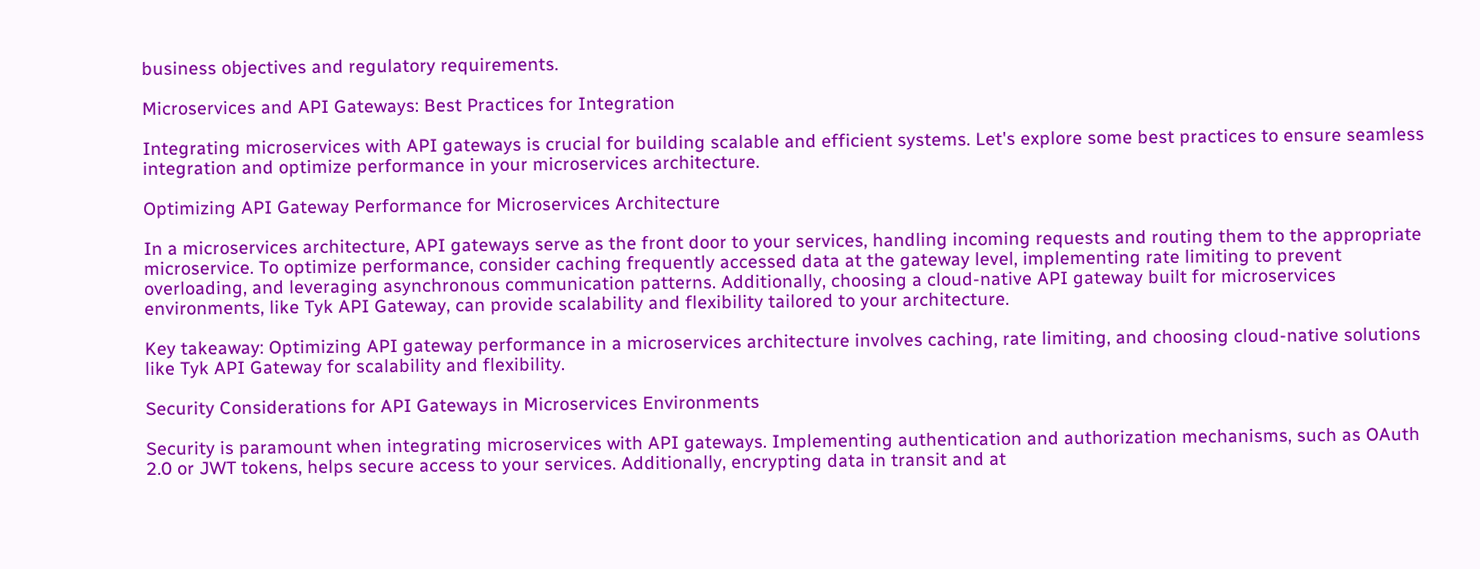business objectives and regulatory requirements.

Microservices and API Gateways: Best Practices for Integration

Integrating microservices with API gateways is crucial for building scalable and efficient systems. Let's explore some best practices to ensure seamless integration and optimize performance in your microservices architecture.

Optimizing API Gateway Performance for Microservices Architecture

In a microservices architecture, API gateways serve as the front door to your services, handling incoming requests and routing them to the appropriate microservice. To optimize performance, consider caching frequently accessed data at the gateway level, implementing rate limiting to prevent overloading, and leveraging asynchronous communication patterns. Additionally, choosing a cloud-native API gateway built for microservices environments, like Tyk API Gateway, can provide scalability and flexibility tailored to your architecture.

Key takeaway: Optimizing API gateway performance in a microservices architecture involves caching, rate limiting, and choosing cloud-native solutions like Tyk API Gateway for scalability and flexibility.

Security Considerations for API Gateways in Microservices Environments

Security is paramount when integrating microservices with API gateways. Implementing authentication and authorization mechanisms, such as OAuth 2.0 or JWT tokens, helps secure access to your services. Additionally, encrypting data in transit and at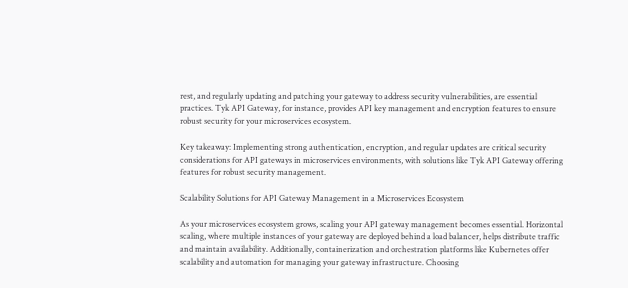rest, and regularly updating and patching your gateway to address security vulnerabilities, are essential practices. Tyk API Gateway, for instance, provides API key management and encryption features to ensure robust security for your microservices ecosystem.

Key takeaway: Implementing strong authentication, encryption, and regular updates are critical security considerations for API gateways in microservices environments, with solutions like Tyk API Gateway offering features for robust security management.

Scalability Solutions for API Gateway Management in a Microservices Ecosystem

As your microservices ecosystem grows, scaling your API gateway management becomes essential. Horizontal scaling, where multiple instances of your gateway are deployed behind a load balancer, helps distribute traffic and maintain availability. Additionally, containerization and orchestration platforms like Kubernetes offer scalability and automation for managing your gateway infrastructure. Choosing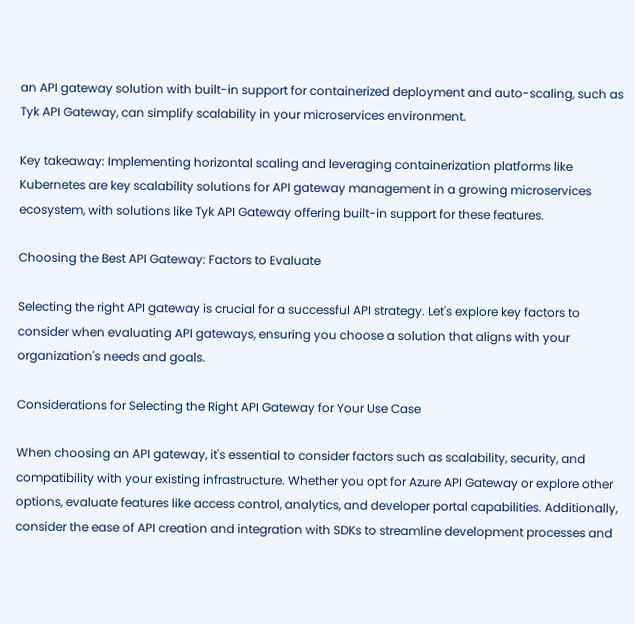an API gateway solution with built-in support for containerized deployment and auto-scaling, such as Tyk API Gateway, can simplify scalability in your microservices environment.

Key takeaway: Implementing horizontal scaling and leveraging containerization platforms like Kubernetes are key scalability solutions for API gateway management in a growing microservices ecosystem, with solutions like Tyk API Gateway offering built-in support for these features.

Choosing the Best API Gateway: Factors to Evaluate

Selecting the right API gateway is crucial for a successful API strategy. Let's explore key factors to consider when evaluating API gateways, ensuring you choose a solution that aligns with your organization's needs and goals.

Considerations for Selecting the Right API Gateway for Your Use Case

When choosing an API gateway, it's essential to consider factors such as scalability, security, and compatibility with your existing infrastructure. Whether you opt for Azure API Gateway or explore other options, evaluate features like access control, analytics, and developer portal capabilities. Additionally, consider the ease of API creation and integration with SDKs to streamline development processes and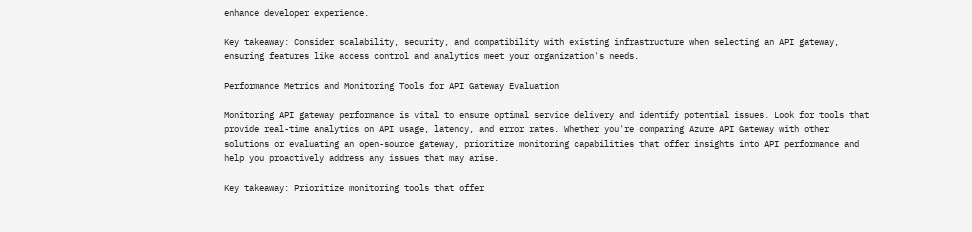enhance developer experience.

Key takeaway: Consider scalability, security, and compatibility with existing infrastructure when selecting an API gateway, ensuring features like access control and analytics meet your organization's needs.

Performance Metrics and Monitoring Tools for API Gateway Evaluation

Monitoring API gateway performance is vital to ensure optimal service delivery and identify potential issues. Look for tools that provide real-time analytics on API usage, latency, and error rates. Whether you're comparing Azure API Gateway with other solutions or evaluating an open-source gateway, prioritize monitoring capabilities that offer insights into API performance and help you proactively address any issues that may arise.

Key takeaway: Prioritize monitoring tools that offer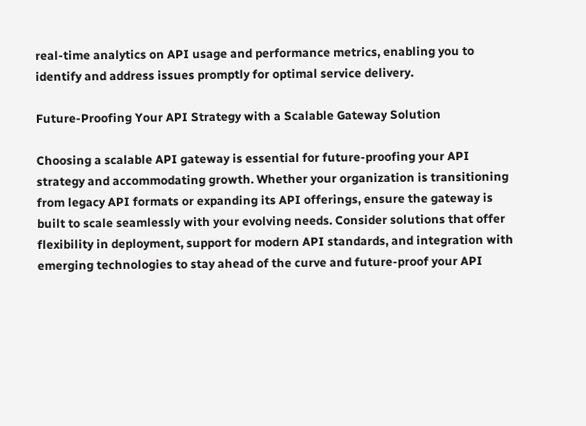real-time analytics on API usage and performance metrics, enabling you to identify and address issues promptly for optimal service delivery.

Future-Proofing Your API Strategy with a Scalable Gateway Solution

Choosing a scalable API gateway is essential for future-proofing your API strategy and accommodating growth. Whether your organization is transitioning from legacy API formats or expanding its API offerings, ensure the gateway is built to scale seamlessly with your evolving needs. Consider solutions that offer flexibility in deployment, support for modern API standards, and integration with emerging technologies to stay ahead of the curve and future-proof your API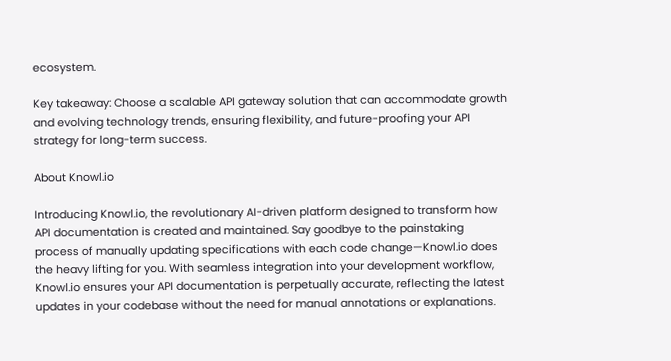ecosystem.

Key takeaway: Choose a scalable API gateway solution that can accommodate growth and evolving technology trends, ensuring flexibility, and future-proofing your API strategy for long-term success.

About Knowl.io

Introducing Knowl.io, the revolutionary AI-driven platform designed to transform how API documentation is created and maintained. Say goodbye to the painstaking process of manually updating specifications with each code change—Knowl.io does the heavy lifting for you. With seamless integration into your development workflow, Knowl.io ensures your API documentation is perpetually accurate, reflecting the latest updates in your codebase without the need for manual annotations or explanations.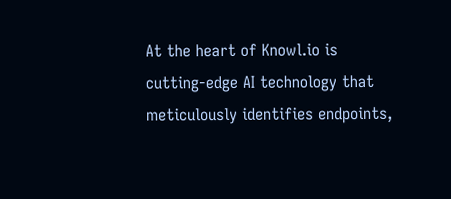At the heart of Knowl.io is cutting-edge AI technology that meticulously identifies endpoints,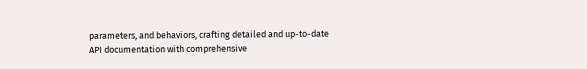parameters, and behaviors, crafting detailed and up-to-date API documentation with comprehensive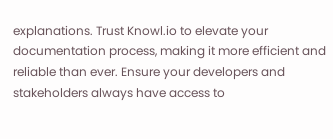explanations. Trust Knowl.io to elevate your documentation process, making it more efficient and reliable than ever. Ensure your developers and stakeholders always have access to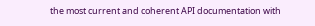the most current and coherent API documentation with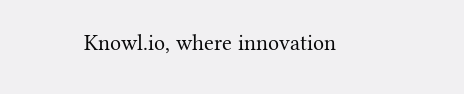Knowl.io, where innovation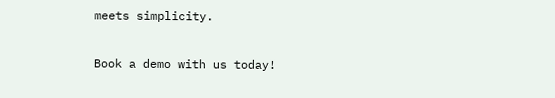meets simplicity.

Book a demo with us today!